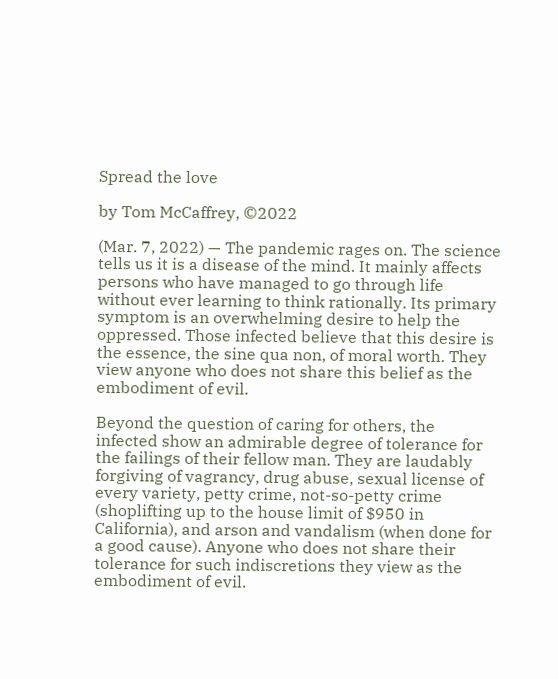Spread the love

by Tom McCaffrey, ©2022

(Mar. 7, 2022) — The pandemic rages on. The science tells us it is a disease of the mind. It mainly affects persons who have managed to go through life without ever learning to think rationally. Its primary symptom is an overwhelming desire to help the oppressed. Those infected believe that this desire is the essence, the sine qua non, of moral worth. They view anyone who does not share this belief as the embodiment of evil.

Beyond the question of caring for others, the infected show an admirable degree of tolerance for the failings of their fellow man. They are laudably forgiving of vagrancy, drug abuse, sexual license of every variety, petty crime, not-so-petty crime (shoplifting up to the house limit of $950 in California), and arson and vandalism (when done for a good cause). Anyone who does not share their tolerance for such indiscretions they view as the embodiment of evil.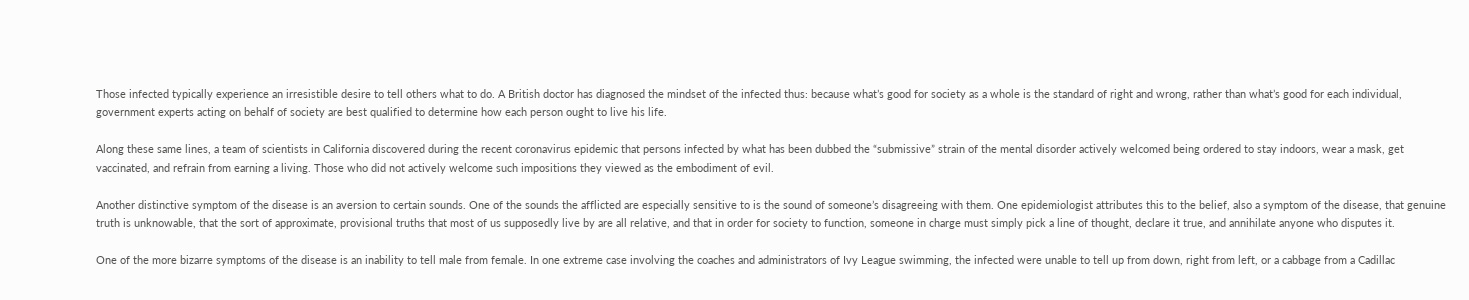Those infected typically experience an irresistible desire to tell others what to do. A British doctor has diagnosed the mindset of the infected thus: because what’s good for society as a whole is the standard of right and wrong, rather than what’s good for each individual, government experts acting on behalf of society are best qualified to determine how each person ought to live his life.

Along these same lines, a team of scientists in California discovered during the recent coronavirus epidemic that persons infected by what has been dubbed the “submissive” strain of the mental disorder actively welcomed being ordered to stay indoors, wear a mask, get vaccinated, and refrain from earning a living. Those who did not actively welcome such impositions they viewed as the embodiment of evil.

Another distinctive symptom of the disease is an aversion to certain sounds. One of the sounds the afflicted are especially sensitive to is the sound of someone’s disagreeing with them. One epidemiologist attributes this to the belief, also a symptom of the disease, that genuine truth is unknowable, that the sort of approximate, provisional truths that most of us supposedly live by are all relative, and that in order for society to function, someone in charge must simply pick a line of thought, declare it true, and annihilate anyone who disputes it.

One of the more bizarre symptoms of the disease is an inability to tell male from female. In one extreme case involving the coaches and administrators of Ivy League swimming, the infected were unable to tell up from down, right from left, or a cabbage from a Cadillac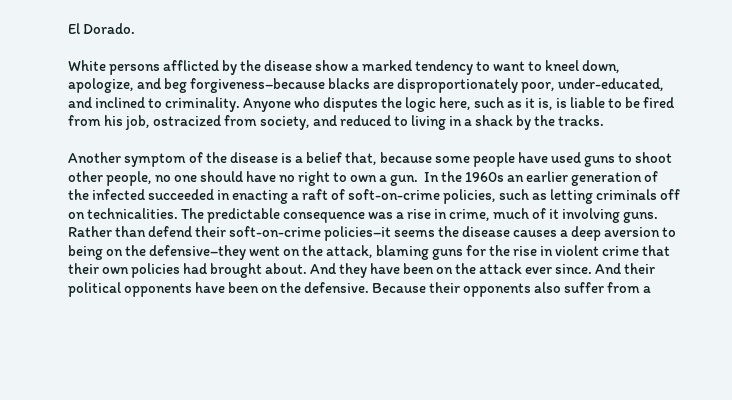El Dorado.

White persons afflicted by the disease show a marked tendency to want to kneel down, apologize, and beg forgiveness–because blacks are disproportionately poor, under-educated, and inclined to criminality. Anyone who disputes the logic here, such as it is, is liable to be fired from his job, ostracized from society, and reduced to living in a shack by the tracks.

Another symptom of the disease is a belief that, because some people have used guns to shoot other people, no one should have no right to own a gun.  In the 1960s an earlier generation of the infected succeeded in enacting a raft of soft-on-crime policies, such as letting criminals off on technicalities. The predictable consequence was a rise in crime, much of it involving guns. Rather than defend their soft-on-crime policies–it seems the disease causes a deep aversion to being on the defensive–they went on the attack, blaming guns for the rise in violent crime that their own policies had brought about. And they have been on the attack ever since. And their political opponents have been on the defensive. Because their opponents also suffer from a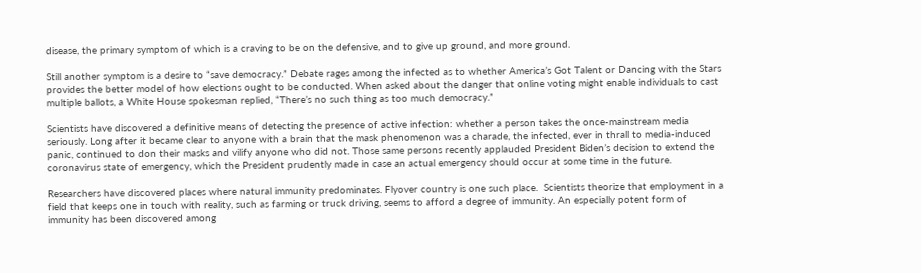disease, the primary symptom of which is a craving to be on the defensive, and to give up ground, and more ground.

Still another symptom is a desire to “save democracy.” Debate rages among the infected as to whether America’s Got Talent or Dancing with the Stars provides the better model of how elections ought to be conducted. When asked about the danger that online voting might enable individuals to cast multiple ballots, a White House spokesman replied, “There’s no such thing as too much democracy.”

Scientists have discovered a definitive means of detecting the presence of active infection: whether a person takes the once-mainstream media seriously. Long after it became clear to anyone with a brain that the mask phenomenon was a charade, the infected, ever in thrall to media-induced panic, continued to don their masks and vilify anyone who did not. Those same persons recently applauded President Biden’s decision to extend the coronavirus state of emergency, which the President prudently made in case an actual emergency should occur at some time in the future.

Researchers have discovered places where natural immunity predominates. Flyover country is one such place.  Scientists theorize that employment in a field that keeps one in touch with reality, such as farming or truck driving, seems to afford a degree of immunity. An especially potent form of immunity has been discovered among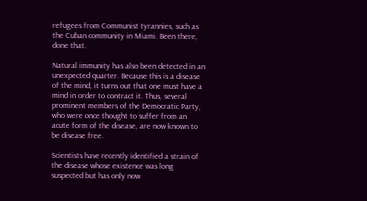refugees from Communist tyrannies, such as the Cuban community in Miami. Been there, done that.

Natural immunity has also been detected in an unexpected quarter. Because this is a disease of the mind, it turns out that one must have a mind in order to contract it. Thus, several prominent members of the Democratic Party, who were once thought to suffer from an acute form of the disease, are now known to be disease free.

Scientists have recently identified a strain of the disease whose existence was long suspected but has only now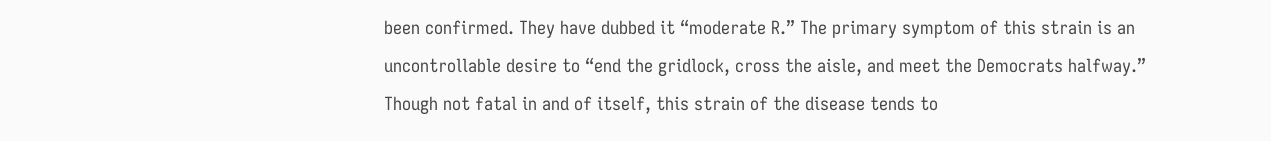been confirmed. They have dubbed it “moderate R.” The primary symptom of this strain is an uncontrollable desire to “end the gridlock, cross the aisle, and meet the Democrats halfway.” Though not fatal in and of itself, this strain of the disease tends to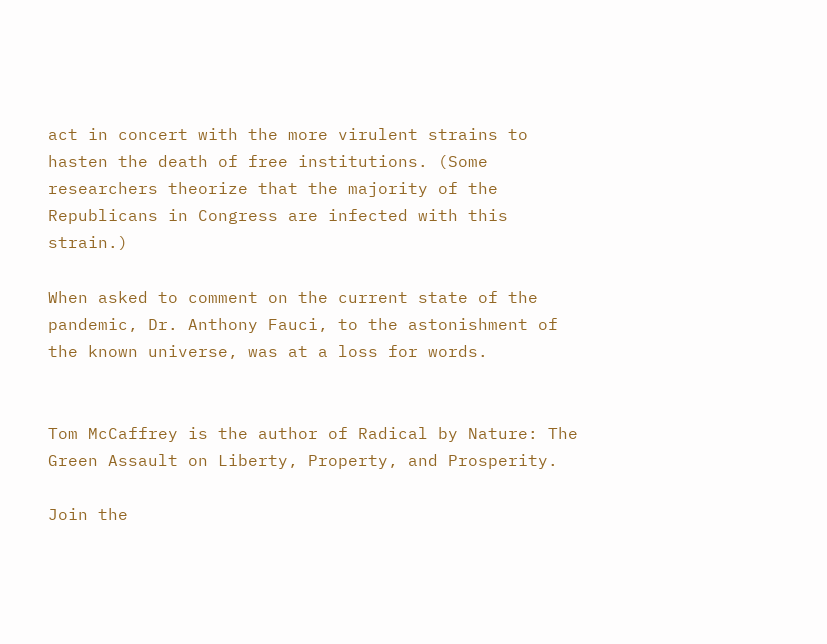act in concert with the more virulent strains to hasten the death of free institutions. (Some researchers theorize that the majority of the Republicans in Congress are infected with this strain.)

When asked to comment on the current state of the pandemic, Dr. Anthony Fauci, to the astonishment of the known universe, was at a loss for words.


Tom McCaffrey is the author of Radical by Nature: The Green Assault on Liberty, Property, and Prosperity.

Join the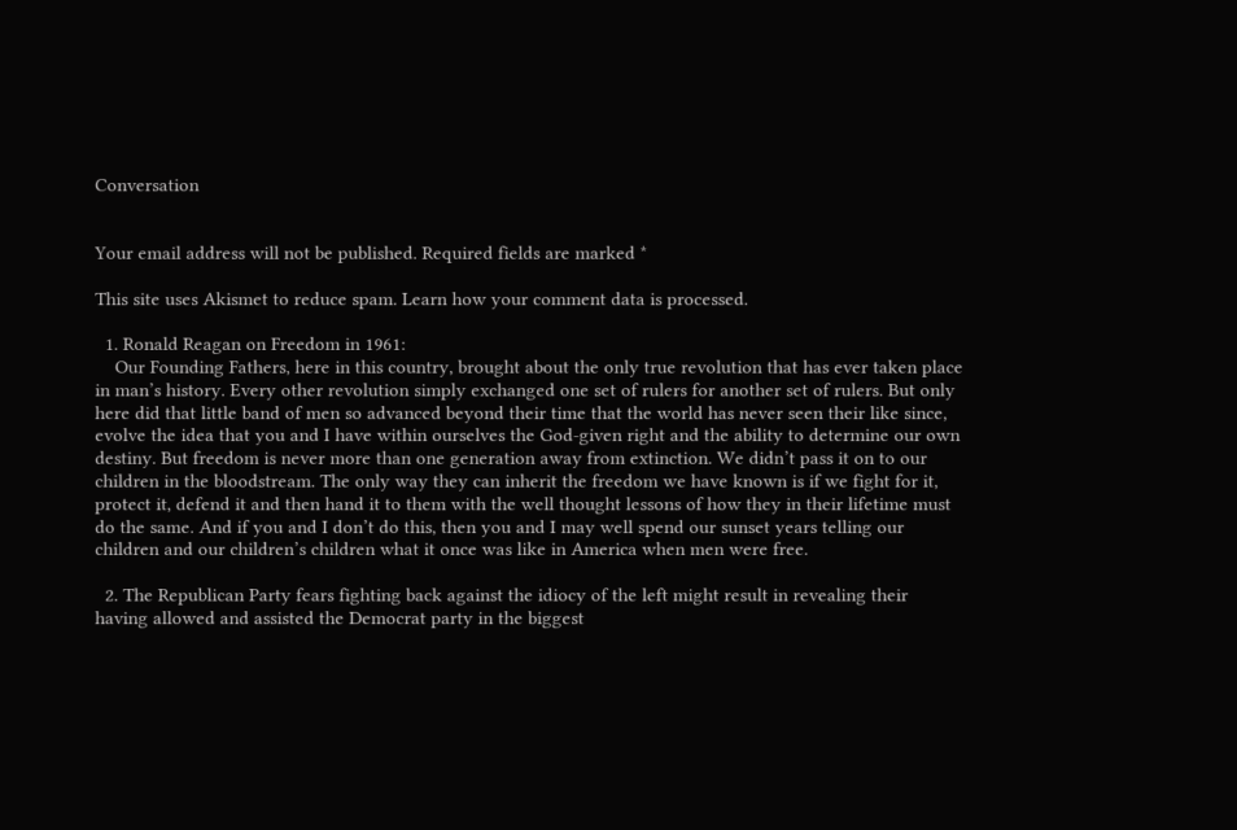Conversation


Your email address will not be published. Required fields are marked *

This site uses Akismet to reduce spam. Learn how your comment data is processed.

  1. Ronald Reagan on Freedom in 1961:
    Our Founding Fathers, here in this country, brought about the only true revolution that has ever taken place in man’s history. Every other revolution simply exchanged one set of rulers for another set of rulers. But only here did that little band of men so advanced beyond their time that the world has never seen their like since, evolve the idea that you and I have within ourselves the God-given right and the ability to determine our own destiny. But freedom is never more than one generation away from extinction. We didn’t pass it on to our children in the bloodstream. The only way they can inherit the freedom we have known is if we fight for it, protect it, defend it and then hand it to them with the well thought lessons of how they in their lifetime must do the same. And if you and I don’t do this, then you and I may well spend our sunset years telling our children and our children’s children what it once was like in America when men were free.

  2. The Republican Party fears fighting back against the idiocy of the left might result in revealing their having allowed and assisted the Democrat party in the biggest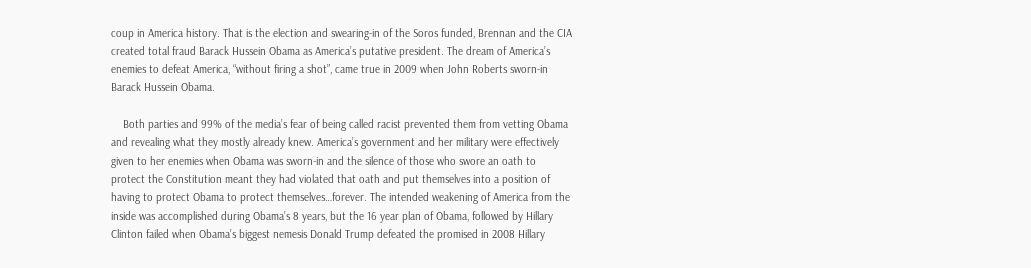coup in America history. That is the election and swearing-in of the Soros funded, Brennan and the CIA created total fraud Barack Hussein Obama as America’s putative president. The dream of America’s enemies to defeat America, “without firing a shot”, came true in 2009 when John Roberts sworn-in Barack Hussein Obama.

    Both parties and 99% of the media’s fear of being called racist prevented them from vetting Obama and revealing what they mostly already knew. America’s government and her military were effectively given to her enemies when Obama was sworn-in and the silence of those who swore an oath to protect the Constitution meant they had violated that oath and put themselves into a position of having to protect Obama to protect themselves…forever. The intended weakening of America from the inside was accomplished during Obama’s 8 years, but the 16 year plan of Obama, followed by Hillary Clinton failed when Obama’s biggest nemesis Donald Trump defeated the promised in 2008 Hillary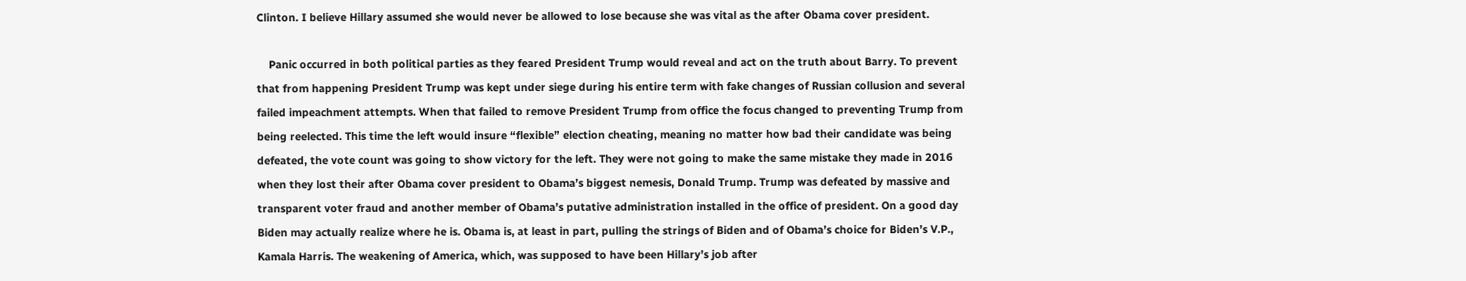Clinton. I believe Hillary assumed she would never be allowed to lose because she was vital as the after Obama cover president.

    Panic occurred in both political parties as they feared President Trump would reveal and act on the truth about Barry. To prevent that from happening President Trump was kept under siege during his entire term with fake changes of Russian collusion and several failed impeachment attempts. When that failed to remove President Trump from office the focus changed to preventing Trump from being reelected. This time the left would insure “flexible” election cheating, meaning no matter how bad their candidate was being defeated, the vote count was going to show victory for the left. They were not going to make the same mistake they made in 2016 when they lost their after Obama cover president to Obama’s biggest nemesis, Donald Trump. Trump was defeated by massive and transparent voter fraud and another member of Obama’s putative administration installed in the office of president. On a good day Biden may actually realize where he is. Obama is, at least in part, pulling the strings of Biden and of Obama’s choice for Biden’s V.P., Kamala Harris. The weakening of America, which, was supposed to have been Hillary’s job after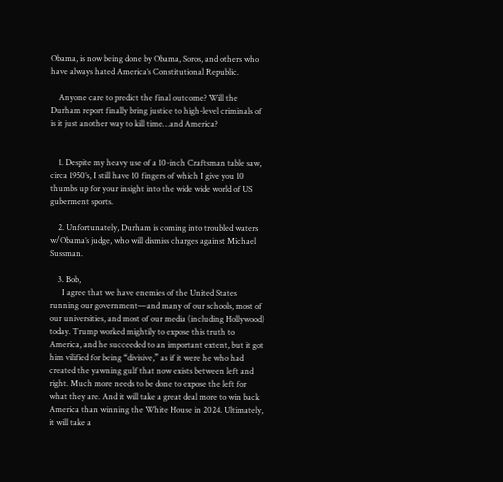Obama, is now being done by Obama, Soros, and others who have always hated America’s Constitutional Republic.

    Anyone care to predict the final outcome? Will the Durham report finally bring justice to high-level criminals of is it just another way to kill time…and America?


    1. Despite my heavy use of a 10-inch Craftsman table saw, circa 1950’s, I still have 10 fingers of which I give you 10 thumbs up for your insight into the wide wide world of US guberment sports.

    2. Unfortunately, Durham is coming into troubled waters w/Obama’s judge, who will dismiss charges against Michael Sussman.

    3. Bob,
      I agree that we have enemies of the United States running our government—and many of our schools, most of our universities, and most of our media (including Hollywood) today. Trump worked mightily to expose this truth to America, and he succeeded to an important extent, but it got him vilified for being “divisive,” as if it were he who had created the yawning gulf that now exists between left and right. Much more needs to be done to expose the left for what they are. And it will take a great deal more to win back America than winning the White House in 2024. Ultimately, it will take a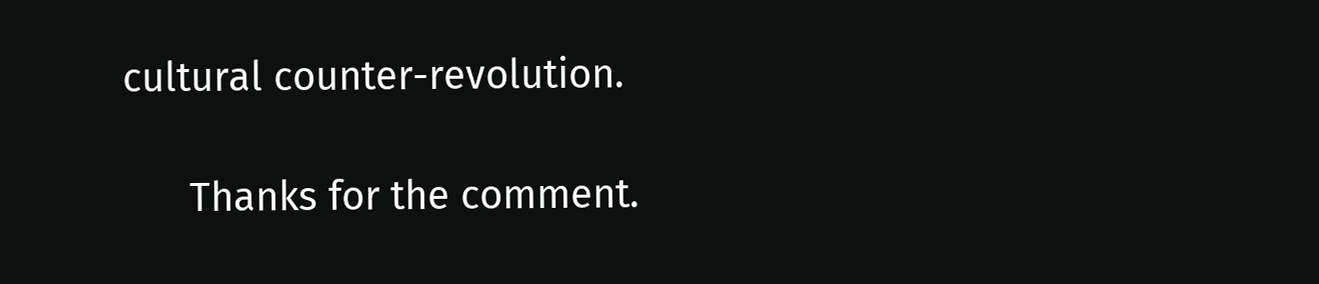cultural counter-revolution.

      Thanks for the comment.